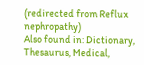(redirected from Reflux nephropathy)
Also found in: Dictionary, Thesaurus, Medical,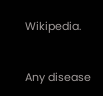Wikipedia.


Any disease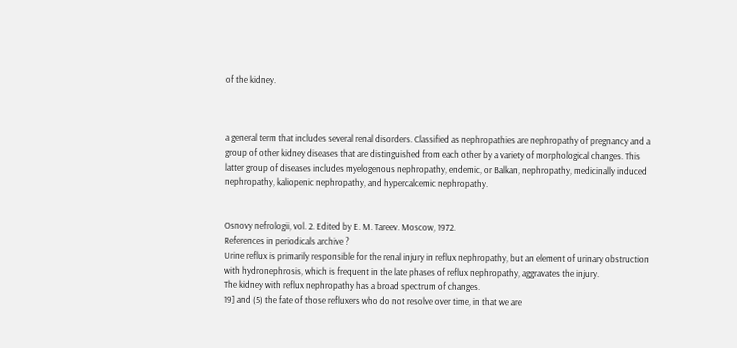of the kidney.



a general term that includes several renal disorders. Classified as nephropathies are nephropathy of pregnancy and a group of other kidney diseases that are distinguished from each other by a variety of morphological changes. This latter group of diseases includes myelogenous nephropathy, endemic, or Balkan, nephropathy, medicinally induced nephropathy, kaliopenic nephropathy, and hypercalcemic nephropathy.


Osnovy nefrologii, vol. 2. Edited by E. M. Tareev. Moscow, 1972.
References in periodicals archive ?
Urine reflux is primarily responsible for the renal injury in reflux nephropathy, but an element of urinary obstruction with hydronephrosis, which is frequent in the late phases of reflux nephropathy, aggravates the injury.
The kidney with reflux nephropathy has a broad spectrum of changes.
19] and (5) the fate of those refluxers who do not resolve over time, in that we are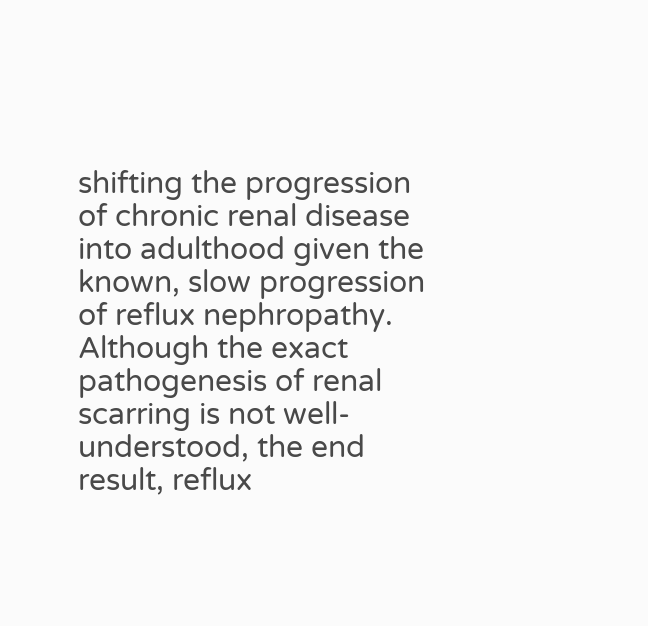shifting the progression of chronic renal disease into adulthood given the known, slow progression of reflux nephropathy.
Although the exact pathogenesis of renal scarring is not well-understood, the end result, reflux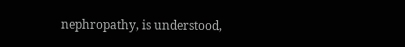nephropathy, is understood,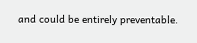and could be entirely preventable.